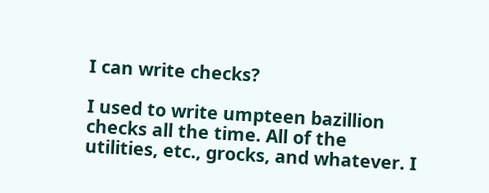I can write checks?

I used to write umpteen bazillion checks all the time. All of the utilities, etc., grocks, and whatever. I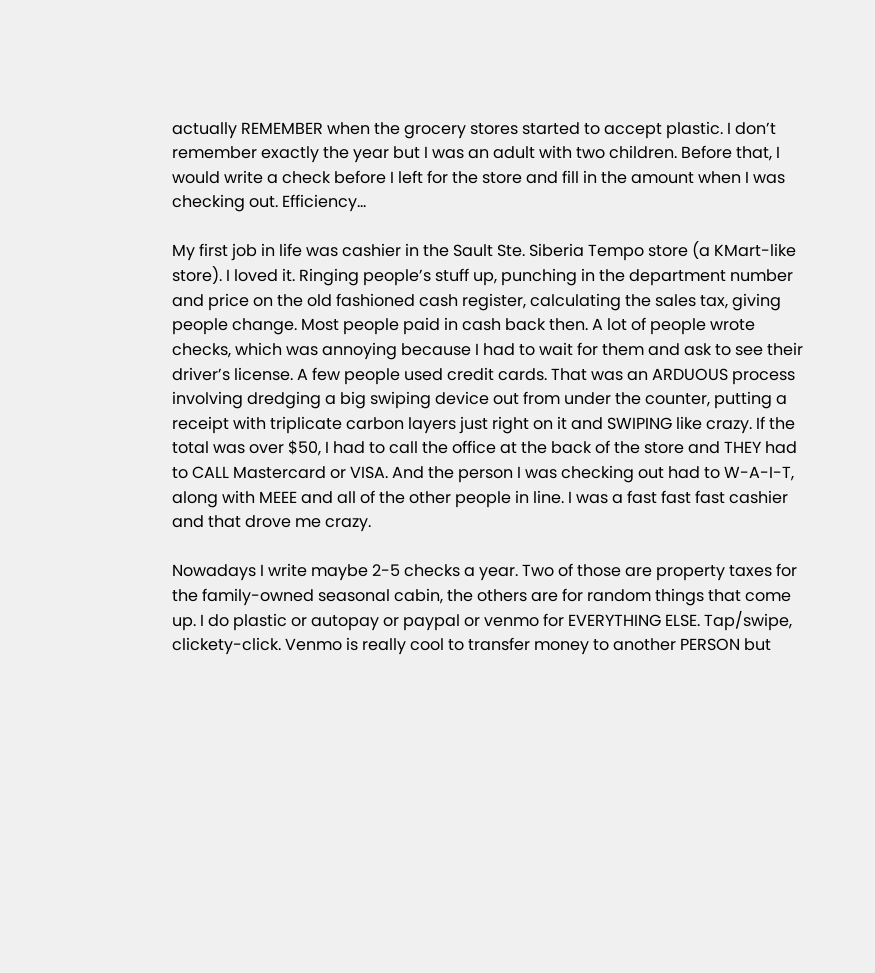actually REMEMBER when the grocery stores started to accept plastic. I don’t remember exactly the year but I was an adult with two children. Before that, I would write a check before I left for the store and fill in the amount when I was checking out. Efficiency…

My first job in life was cashier in the Sault Ste. Siberia Tempo store (a KMart-like store). I loved it. Ringing people’s stuff up, punching in the department number and price on the old fashioned cash register, calculating the sales tax, giving people change. Most people paid in cash back then. A lot of people wrote checks, which was annoying because I had to wait for them and ask to see their driver’s license. A few people used credit cards. That was an ARDUOUS process involving dredging a big swiping device out from under the counter, putting a receipt with triplicate carbon layers just right on it and SWIPING like crazy. If the total was over $50, I had to call the office at the back of the store and THEY had to CALL Mastercard or VISA. And the person I was checking out had to W-A-I-T, along with MEEE and all of the other people in line. I was a fast fast fast cashier and that drove me crazy.

Nowadays I write maybe 2-5 checks a year. Two of those are property taxes for the family-owned seasonal cabin, the others are for random things that come up. I do plastic or autopay or paypal or venmo for EVERYTHING ELSE. Tap/swipe, clickety-click. Venmo is really cool to transfer money to another PERSON but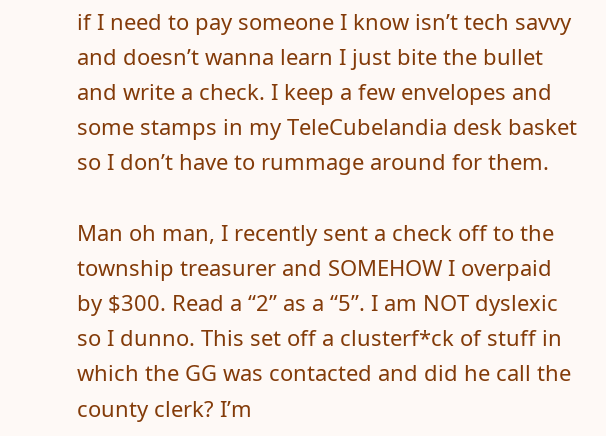if I need to pay someone I know isn’t tech savvy and doesn’t wanna learn I just bite the bullet and write a check. I keep a few envelopes and some stamps in my TeleCubelandia desk basket so I don’t have to rummage around for them.

Man oh man, I recently sent a check off to the township treasurer and SOMEHOW I overpaid by $300. Read a “2” as a “5”. I am NOT dyslexic so I dunno. This set off a clusterf*ck of stuff in which the GG was contacted and did he call the county clerk? I’m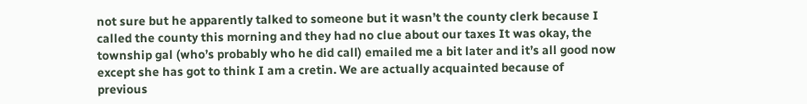not sure but he apparently talked to someone but it wasn’t the county clerk because I called the county this morning and they had no clue about our taxes It was okay, the township gal (who’s probably who he did call) emailed me a bit later and it’s all good now except she has got to think I am a cretin. We are actually acquainted because of previous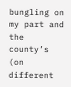bungling on my part and the county’s (on different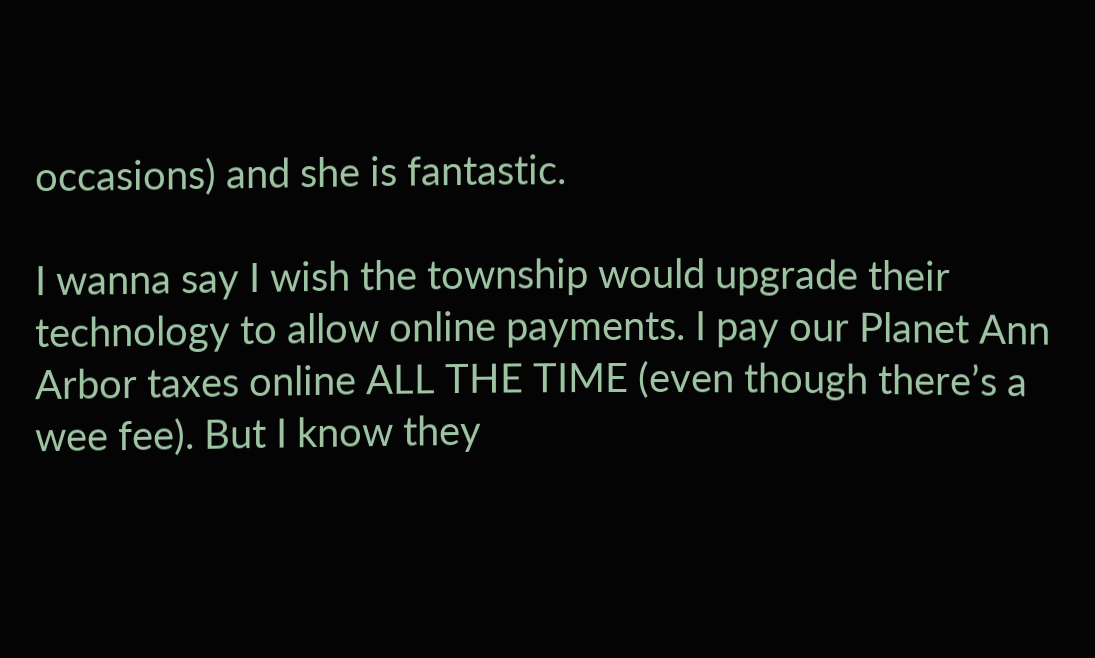occasions) and she is fantastic.

I wanna say I wish the township would upgrade their technology to allow online payments. I pay our Planet Ann Arbor taxes online ALL THE TIME (even though there’s a wee fee). But I know they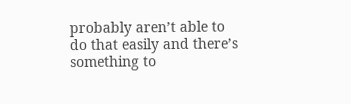probably aren’t able to do that easily and there’s something to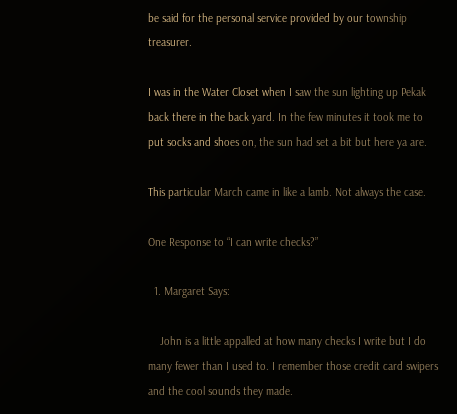be said for the personal service provided by our township treasurer.

I was in the Water Closet when I saw the sun lighting up Pekak back there in the back yard. In the few minutes it took me to put socks and shoes on, the sun had set a bit but here ya are.

This particular March came in like a lamb. Not always the case.

One Response to “I can write checks?”

  1. Margaret Says:

    John is a little appalled at how many checks I write but I do many fewer than I used to. I remember those credit card swipers and the cool sounds they made.